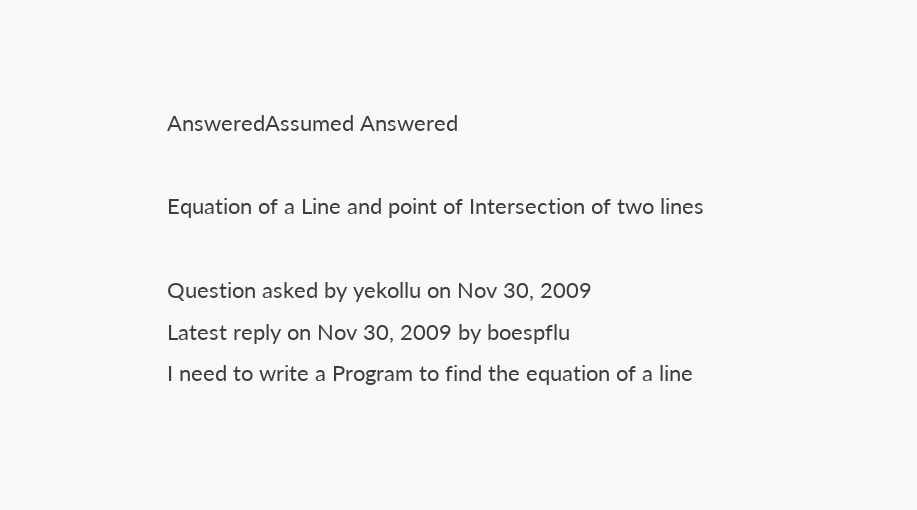AnsweredAssumed Answered

Equation of a Line and point of Intersection of two lines

Question asked by yekollu on Nov 30, 2009
Latest reply on Nov 30, 2009 by boespflu
I need to write a Program to find the equation of a line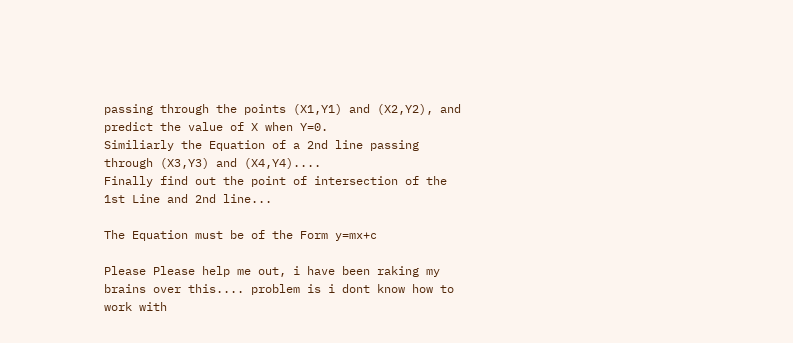passing through the points (X1,Y1) and (X2,Y2), and predict the value of X when Y=0.
Similiarly the Equation of a 2nd line passing through (X3,Y3) and (X4,Y4)....
Finally find out the point of intersection of the 1st Line and 2nd line...

The Equation must be of the Form y=mx+c

Please Please help me out, i have been raking my brains over this.... problem is i dont know how to work with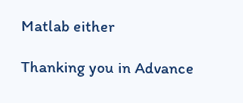Matlab either

Thanking you in Advance